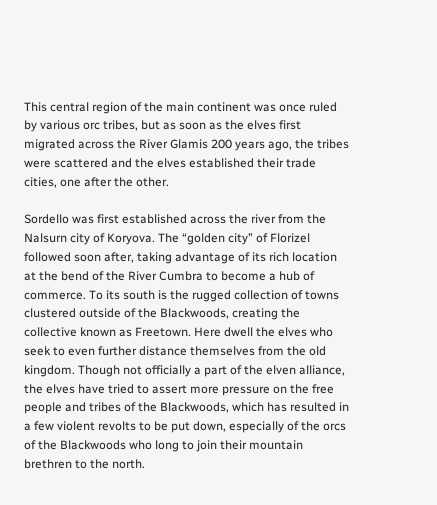This central region of the main continent was once ruled by various orc tribes, but as soon as the elves first migrated across the River Glamis 200 years ago, the tribes were scattered and the elves established their trade cities, one after the other.

Sordello was first established across the river from the Nalsurn city of Koryova. The “golden city” of Florizel followed soon after, taking advantage of its rich location at the bend of the River Cumbra to become a hub of commerce. To its south is the rugged collection of towns clustered outside of the Blackwoods, creating the collective known as Freetown. Here dwell the elves who seek to even further distance themselves from the old kingdom. Though not officially a part of the elven alliance, the elves have tried to assert more pressure on the free people and tribes of the Blackwoods, which has resulted in a few violent revolts to be put down, especially of the orcs of the Blackwoods who long to join their mountain brethren to the north.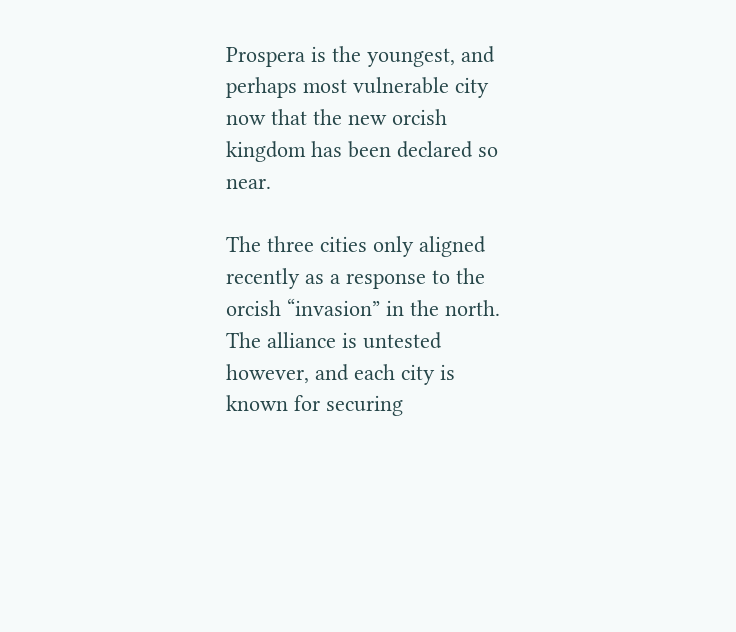Prospera is the youngest, and perhaps most vulnerable city now that the new orcish kingdom has been declared so near.

The three cities only aligned recently as a response to the orcish “invasion” in the north. The alliance is untested however, and each city is known for securing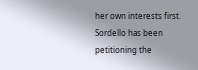her own interests first. Sordello has been petitioning the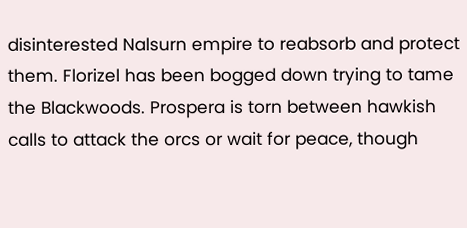disinterested Nalsurn empire to reabsorb and protect them. Florizel has been bogged down trying to tame the Blackwoods. Prospera is torn between hawkish calls to attack the orcs or wait for peace, though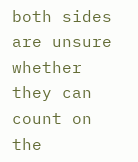both sides are unsure whether they can count on the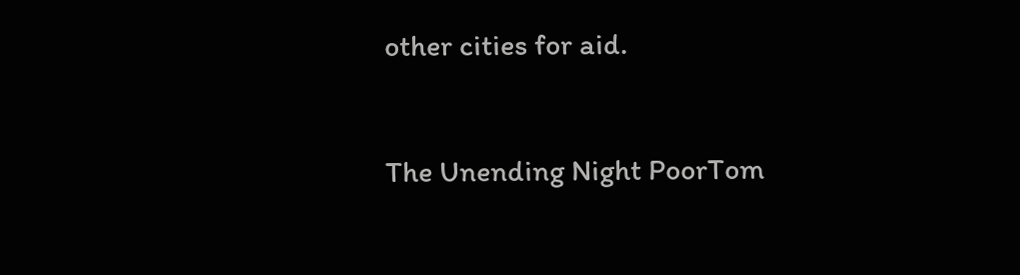other cities for aid.


The Unending Night PoorTom